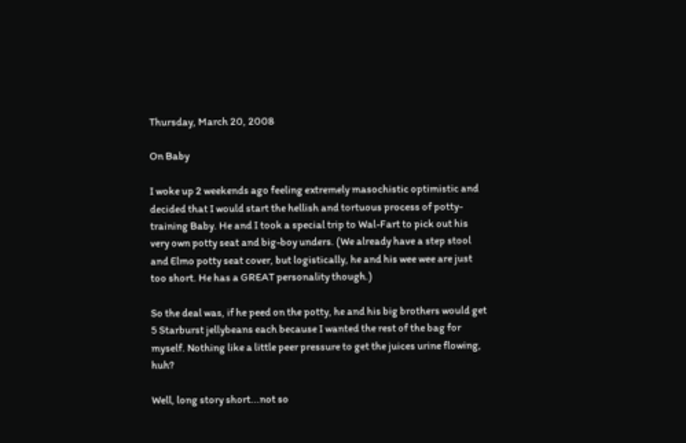Thursday, March 20, 2008

On Baby

I woke up 2 weekends ago feeling extremely masochistic optimistic and decided that I would start the hellish and tortuous process of potty-training Baby. He and I took a special trip to Wal-Fart to pick out his very own potty seat and big-boy unders. (We already have a step stool and Elmo potty seat cover, but logistically, he and his wee wee are just too short. He has a GREAT personality though.)

So the deal was, if he peed on the potty, he and his big brothers would get 5 Starburst jellybeans each because I wanted the rest of the bag for myself. Nothing like a little peer pressure to get the juices urine flowing, huh?

Well, long story short...not so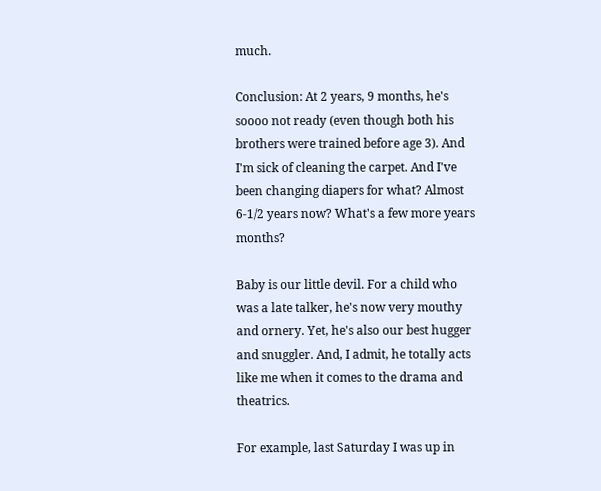much.

Conclusion: At 2 years, 9 months, he's soooo not ready (even though both his brothers were trained before age 3). And I'm sick of cleaning the carpet. And I've been changing diapers for what? Almost 6-1/2 years now? What's a few more years months?

Baby is our little devil. For a child who was a late talker, he's now very mouthy and ornery. Yet, he's also our best hugger and snuggler. And, I admit, he totally acts like me when it comes to the drama and theatrics.

For example, last Saturday I was up in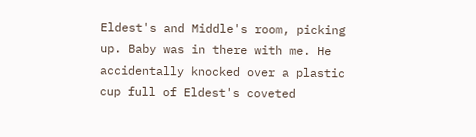Eldest's and Middle's room, picking up. Baby was in there with me. He accidentally knocked over a plastic cup full of Eldest's coveted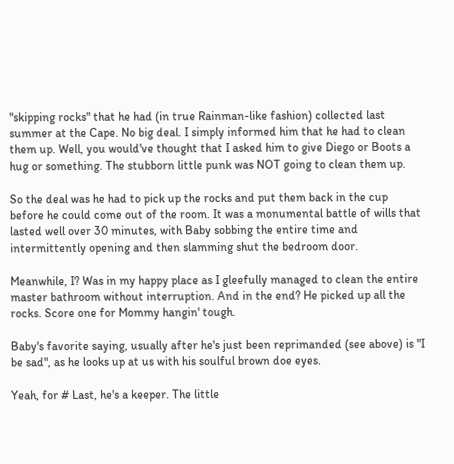"skipping rocks" that he had (in true Rainman-like fashion) collected last summer at the Cape. No big deal. I simply informed him that he had to clean them up. Well, you would've thought that I asked him to give Diego or Boots a hug or something. The stubborn little punk was NOT going to clean them up.

So the deal was he had to pick up the rocks and put them back in the cup before he could come out of the room. It was a monumental battle of wills that lasted well over 30 minutes, with Baby sobbing the entire time and intermittently opening and then slamming shut the bedroom door.

Meanwhile, I? Was in my happy place as I gleefully managed to clean the entire master bathroom without interruption. And in the end? He picked up all the rocks. Score one for Mommy hangin' tough.

Baby's favorite saying, usually after he's just been reprimanded (see above) is "I be sad", as he looks up at us with his soulful brown doe eyes.

Yeah, for # Last, he's a keeper. The little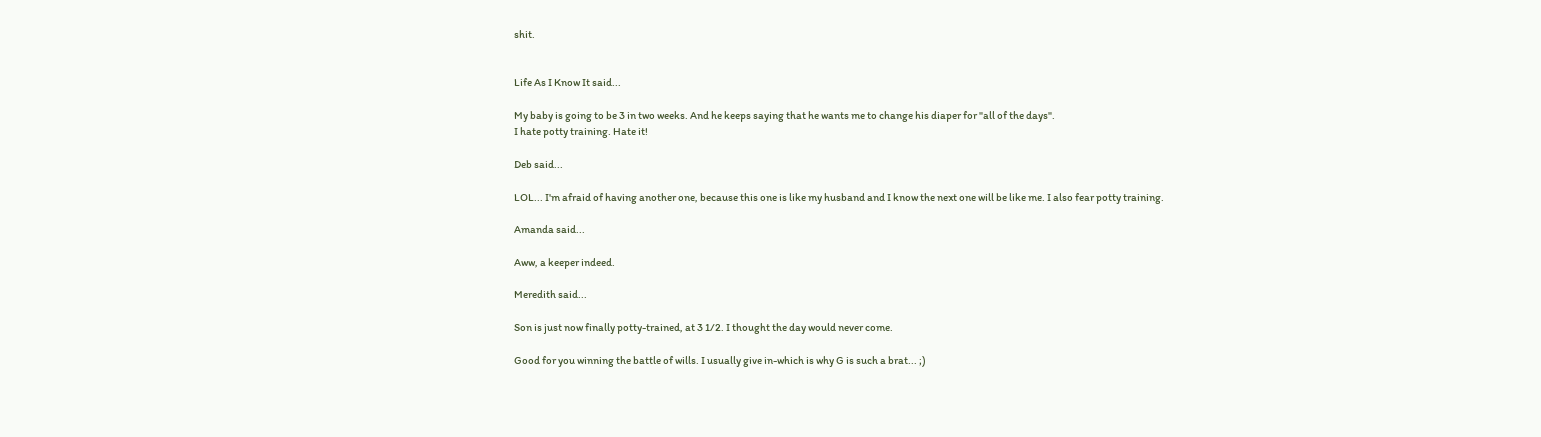shit.


Life As I Know It said...

My baby is going to be 3 in two weeks. And he keeps saying that he wants me to change his diaper for "all of the days".
I hate potty training. Hate it!

Deb said...

LOL... I'm afraid of having another one, because this one is like my husband and I know the next one will be like me. I also fear potty training.

Amanda said...

Aww, a keeper indeed.

Meredith said...

Son is just now finally potty-trained, at 3 1/2. I thought the day would never come.

Good for you winning the battle of wills. I usually give in-which is why G is such a brat... ;)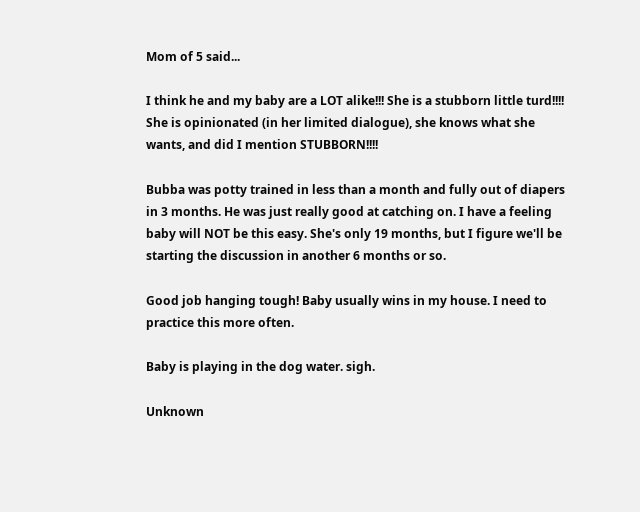Mom of 5 said...

I think he and my baby are a LOT alike!!! She is a stubborn little turd!!!! She is opinionated (in her limited dialogue), she knows what she wants, and did I mention STUBBORN!!!!

Bubba was potty trained in less than a month and fully out of diapers in 3 months. He was just really good at catching on. I have a feeling baby will NOT be this easy. She's only 19 months, but I figure we'll be starting the discussion in another 6 months or so.

Good job hanging tough! Baby usually wins in my house. I need to practice this more often.

Baby is playing in the dog water. sigh.

Unknown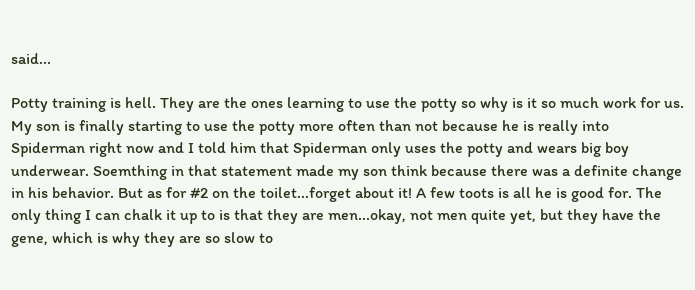said...

Potty training is hell. They are the ones learning to use the potty so why is it so much work for us. My son is finally starting to use the potty more often than not because he is really into Spiderman right now and I told him that Spiderman only uses the potty and wears big boy underwear. Soemthing in that statement made my son think because there was a definite change in his behavior. But as for #2 on the toilet...forget about it! A few toots is all he is good for. The only thing I can chalk it up to is that they are men...okay, not men quite yet, but they have the gene, which is why they are so slow to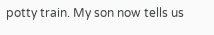potty train. My son now tells us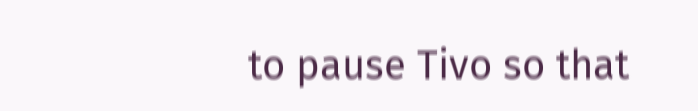to pause Tivo so that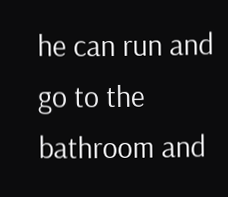he can run and go to the bathroom and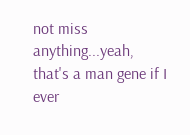not miss anything...yeah, that's a man gene if I ever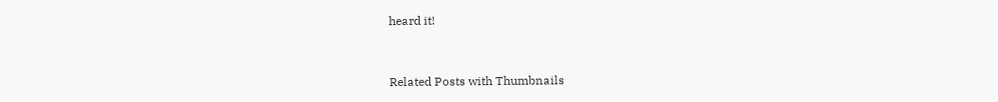heard it!


Related Posts with Thumbnails